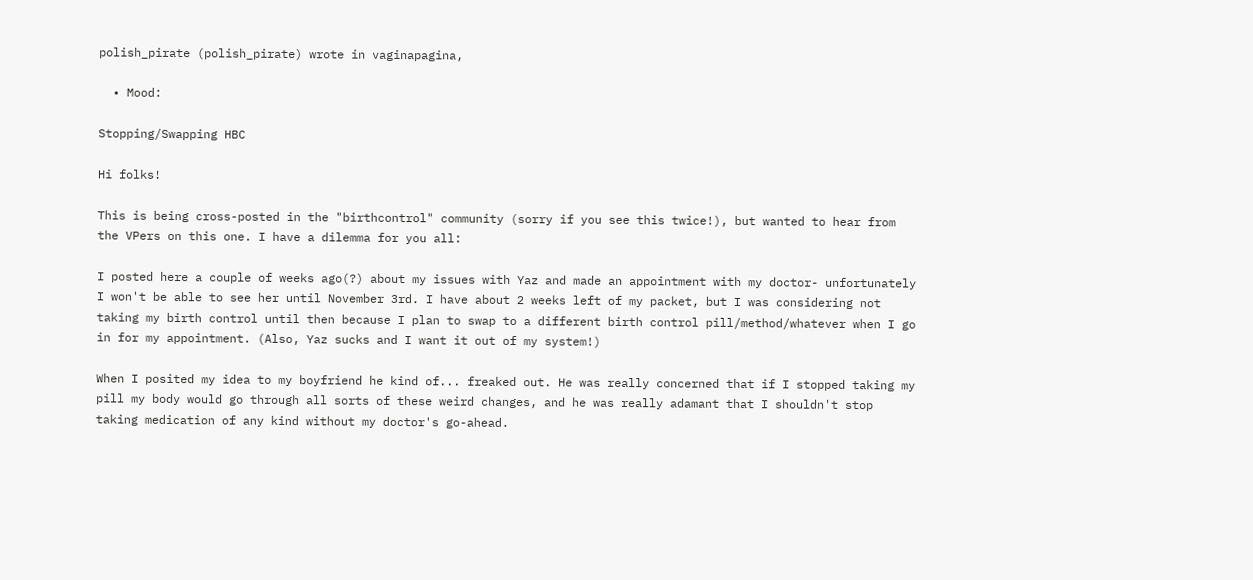polish_pirate (polish_pirate) wrote in vaginapagina,

  • Mood:

Stopping/Swapping HBC

Hi folks!

This is being cross-posted in the "birthcontrol" community (sorry if you see this twice!), but wanted to hear from the VPers on this one. I have a dilemma for you all:

I posted here a couple of weeks ago(?) about my issues with Yaz and made an appointment with my doctor- unfortunately I won't be able to see her until November 3rd. I have about 2 weeks left of my packet, but I was considering not taking my birth control until then because I plan to swap to a different birth control pill/method/whatever when I go in for my appointment. (Also, Yaz sucks and I want it out of my system!)

When I posited my idea to my boyfriend he kind of... freaked out. He was really concerned that if I stopped taking my pill my body would go through all sorts of these weird changes, and he was really adamant that I shouldn't stop taking medication of any kind without my doctor's go-ahead.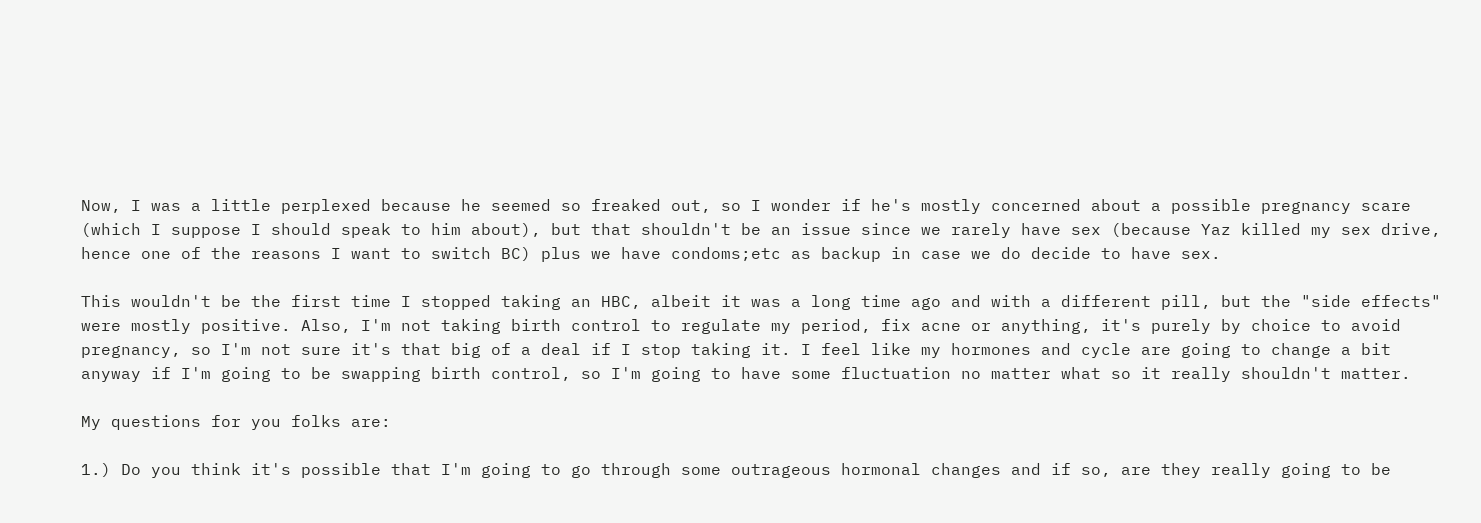Now, I was a little perplexed because he seemed so freaked out, so I wonder if he's mostly concerned about a possible pregnancy scare (which I suppose I should speak to him about), but that shouldn't be an issue since we rarely have sex (because Yaz killed my sex drive, hence one of the reasons I want to switch BC) plus we have condoms;etc as backup in case we do decide to have sex.

This wouldn't be the first time I stopped taking an HBC, albeit it was a long time ago and with a different pill, but the "side effects" were mostly positive. Also, I'm not taking birth control to regulate my period, fix acne or anything, it's purely by choice to avoid pregnancy, so I'm not sure it's that big of a deal if I stop taking it. I feel like my hormones and cycle are going to change a bit anyway if I'm going to be swapping birth control, so I'm going to have some fluctuation no matter what so it really shouldn't matter.

My questions for you folks are:

1.) Do you think it's possible that I'm going to go through some outrageous hormonal changes and if so, are they really going to be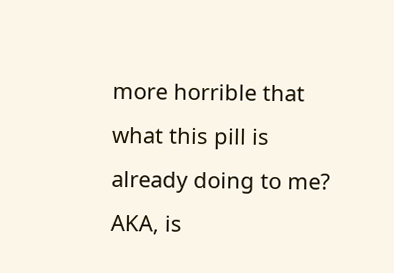more horrible that what this pill is already doing to me? AKA, is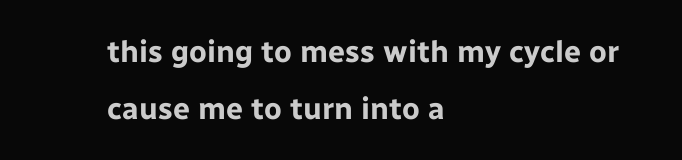this going to mess with my cycle or cause me to turn into a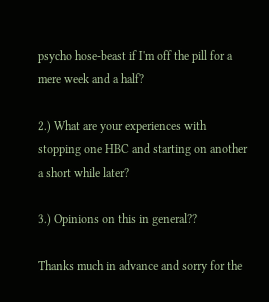psycho hose-beast if I'm off the pill for a mere week and a half?

2.) What are your experiences with stopping one HBC and starting on another a short while later?

3.) Opinions on this in general??

Thanks much in advance and sorry for the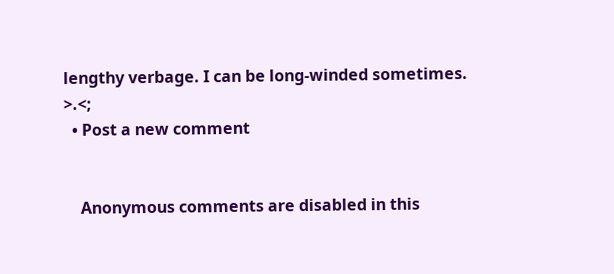lengthy verbage. I can be long-winded sometimes. >.<;
  • Post a new comment


    Anonymous comments are disabled in this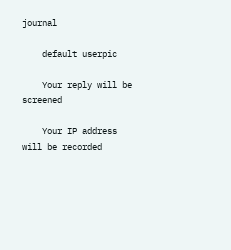journal

    default userpic

    Your reply will be screened

    Your IP address will be recorded